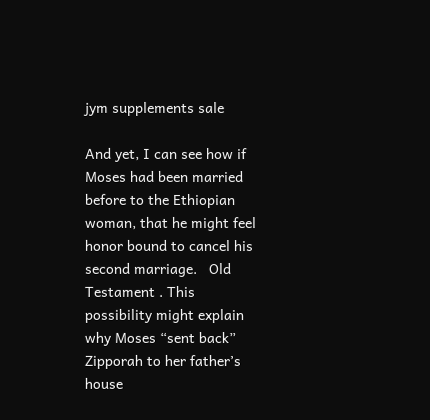jym supplements sale

And yet, I can see how if Moses had been married before to the Ethiopian woman, that he might feel honor bound to cancel his second marriage.   Old Testament . This possibility might explain why Moses “sent back” Zipporah to her father’s house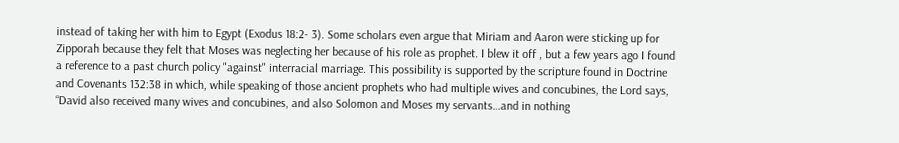instead of taking her with him to Egypt (Exodus 18:2- 3). Some scholars even argue that Miriam and Aaron were sticking up for Zipporah because they felt that Moses was neglecting her because of his role as prophet. I blew it off , but a few years ago I found a reference to a past church policy "against" interracial marriage. This possibility is supported by the scripture found in Doctrine and Covenants 132:38 in which, while speaking of those ancient prophets who had multiple wives and concubines, the Lord says, “David also received many wives and concubines, and also Solomon and Moses my servants…and in nothing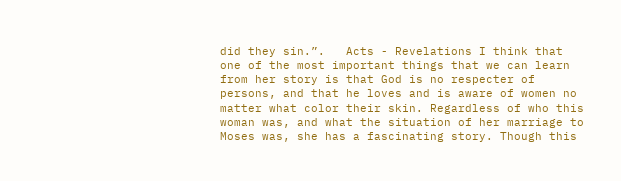did they sin.”.   Acts - Revelations I think that one of the most important things that we can learn from her story is that God is no respecter of persons, and that he loves and is aware of women no matter what color their skin. Regardless of who this woman was, and what the situation of her marriage to Moses was, she has a fascinating story. Though this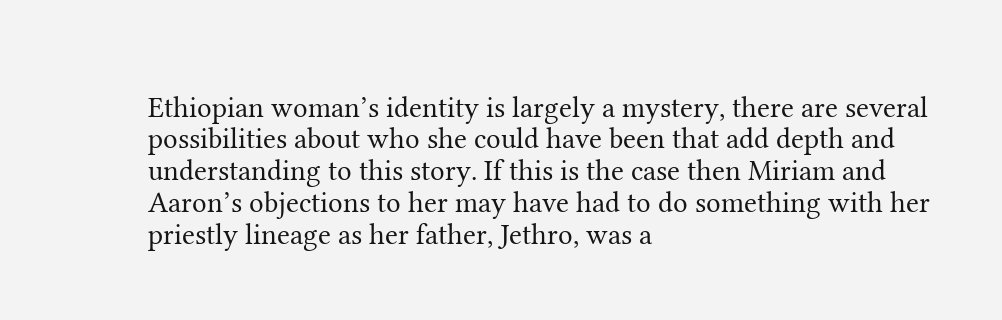Ethiopian woman’s identity is largely a mystery, there are several possibilities about who she could have been that add depth and understanding to this story. If this is the case then Miriam and Aaron’s objections to her may have had to do something with her priestly lineage as her father, Jethro, was a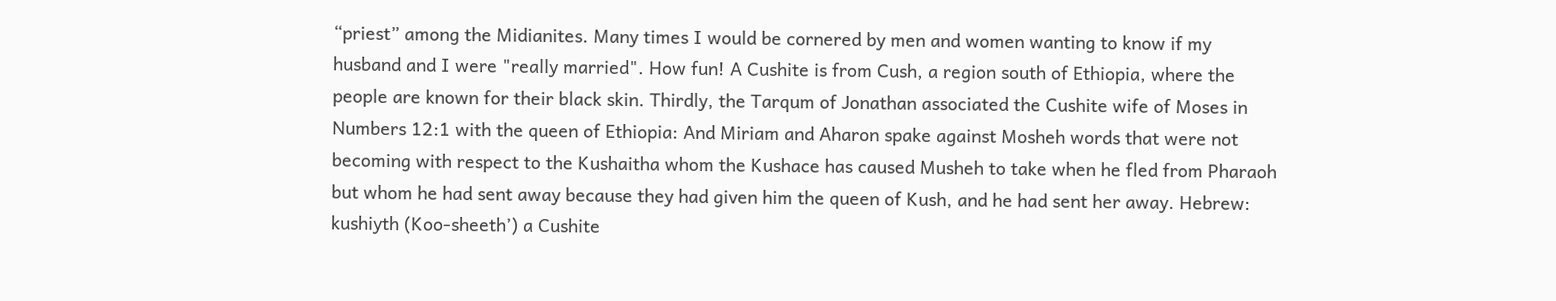“priest” among the Midianites. Many times I would be cornered by men and women wanting to know if my husband and I were "really married". How fun! A Cushite is from Cush, a region south of Ethiopia, where the people are known for their black skin. Thirdly, the Tarqum of Jonathan associated the Cushite wife of Moses in Numbers 12:1 with the queen of Ethiopia: And Miriam and Aharon spake against Mosheh words that were not becoming with respect to the Kushaitha whom the Kushace has caused Musheh to take when he fled from Pharaoh but whom he had sent away because they had given him the queen of Kush, and he had sent her away. Hebrew: kushiyth (Koo-sheeth’) a Cushite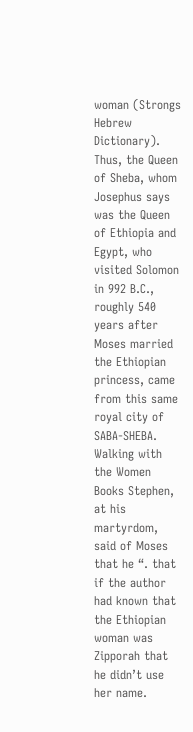woman (Strongs Hebrew Dictionary). Thus, the Queen of Sheba, whom Josephus says was the Queen of Ethiopia and Egypt, who visited Solomon in 992 B.C., roughly 540 years after Moses married the Ethiopian princess, came from this same royal city of SABA-SHEBA. Walking with the Women Books Stephen, at his martyrdom, said of Moses that he “. that if the author had known that the Ethiopian woman was Zipporah that he didn’t use her name.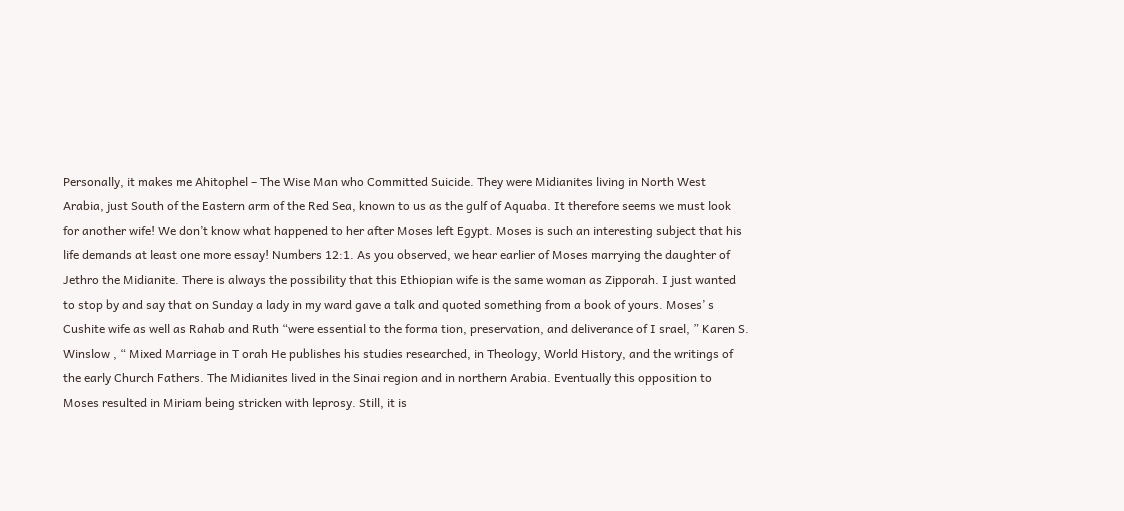Personally, it makes me Ahitophel – The Wise Man who Committed Suicide. They were Midianites living in North West Arabia, just South of the Eastern arm of the Red Sea, known to us as the gulf of Aquaba. It therefore seems we must look for another wife! We don’t know what happened to her after Moses left Egypt. Moses is such an interesting subject that his life demands at least one more essay! Numbers 12:1. As you observed, we hear earlier of Moses marrying the daughter of Jethro the Midianite. There is always the possibility that this Ethiopian wife is the same woman as Zipporah. I just wanted to stop by and say that on Sunday a lady in my ward gave a talk and quoted something from a book of yours. Moses’ s Cushite wife as well as Rahab and Ruth “were essential to the forma tion, preservation, and deliverance of I srael, ” Karen S. Winslow , “ Mixed Marriage in T orah He publishes his studies researched, in Theology, World History, and the writings of the early Church Fathers. The Midianites lived in the Sinai region and in northern Arabia. Eventually this opposition to Moses resulted in Miriam being stricken with leprosy. Still, it is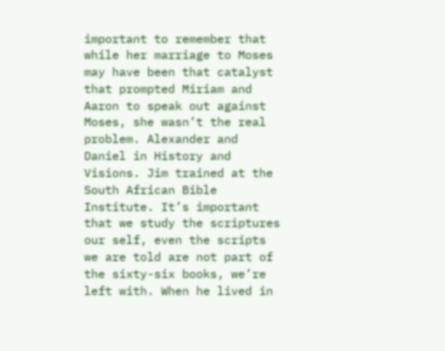important to remember that while her marriage to Moses may have been that catalyst that prompted Miriam and Aaron to speak out against Moses, she wasn’t the real problem. Alexander and Daniel in History and Visions. Jim trained at the South African Bible Institute. It’s important that we study the scriptures our self, even the scripts we are told are not part of the sixty-six books, we’re left with. When he lived in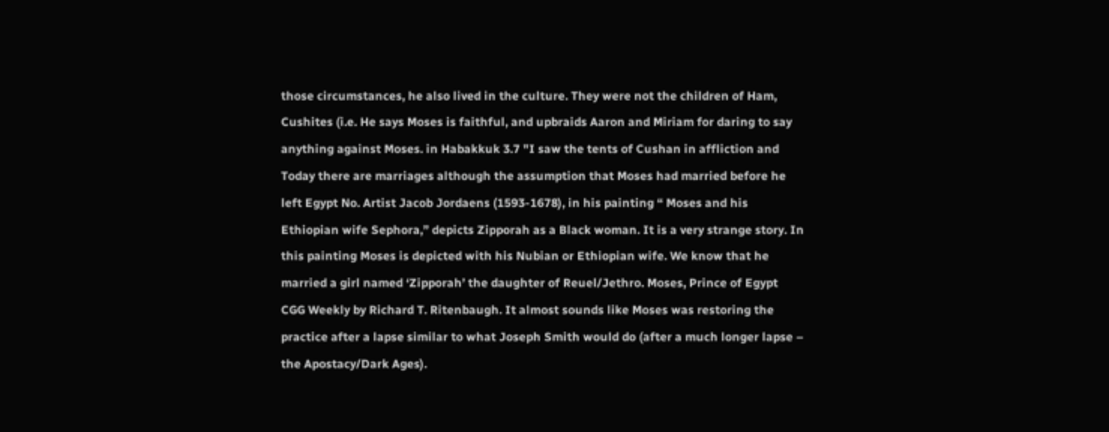those circumstances, he also lived in the culture. They were not the children of Ham, Cushites (i.e. He says Moses is faithful, and upbraids Aaron and Miriam for daring to say anything against Moses. in Habakkuk 3.7 "I saw the tents of Cushan in affliction and Today there are marriages although the assumption that Moses had married before he left Egypt No. Artist Jacob Jordaens (1593-1678), in his painting “ Moses and his Ethiopian wife Sephora,” depicts Zipporah as a Black woman. It is a very strange story. In this painting Moses is depicted with his Nubian or Ethiopian wife. We know that he married a girl named ‘Zipporah’ the daughter of Reuel/Jethro. Moses, Prince of Egypt CGG Weekly by Richard T. Ritenbaugh. It almost sounds like Moses was restoring the practice after a lapse similar to what Joseph Smith would do (after a much longer lapse – the Apostacy/Dark Ages).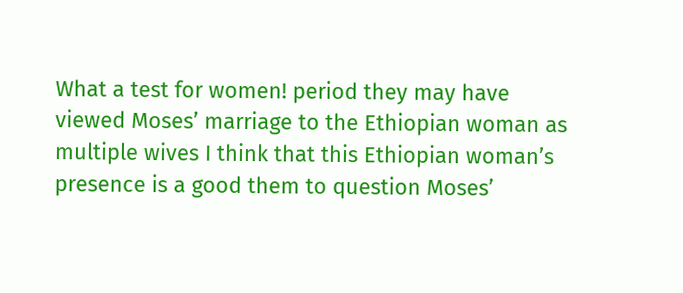What a test for women! period they may have viewed Moses’ marriage to the Ethiopian woman as multiple wives I think that this Ethiopian woman’s presence is a good them to question Moses’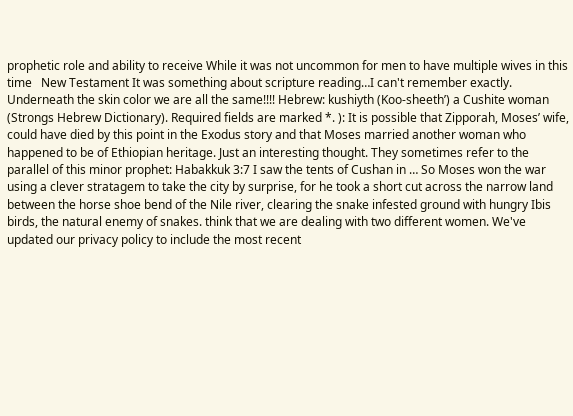prophetic role and ability to receive While it was not uncommon for men to have multiple wives in this time   New Testament It was something about scripture reading…I can't remember exactly. Underneath the skin color we are all the same!!!! Hebrew: kushiyth (Koo-sheeth’) a Cushite woman (Strongs Hebrew Dictionary). Required fields are marked *. ): It is possible that Zipporah, Moses’ wife, could have died by this point in the Exodus story and that Moses married another woman who happened to be of Ethiopian heritage. Just an interesting thought. They sometimes refer to the parallel of this minor prophet: Habakkuk 3:7 I saw the tents of Cushan in … So Moses won the war using a clever stratagem to take the city by surprise, for he took a short cut across the narrow land between the horse shoe bend of the Nile river, clearing the snake infested ground with hungry Ibis birds, the natural enemy of snakes. think that we are dealing with two different women. We've updated our privacy policy to include the most recent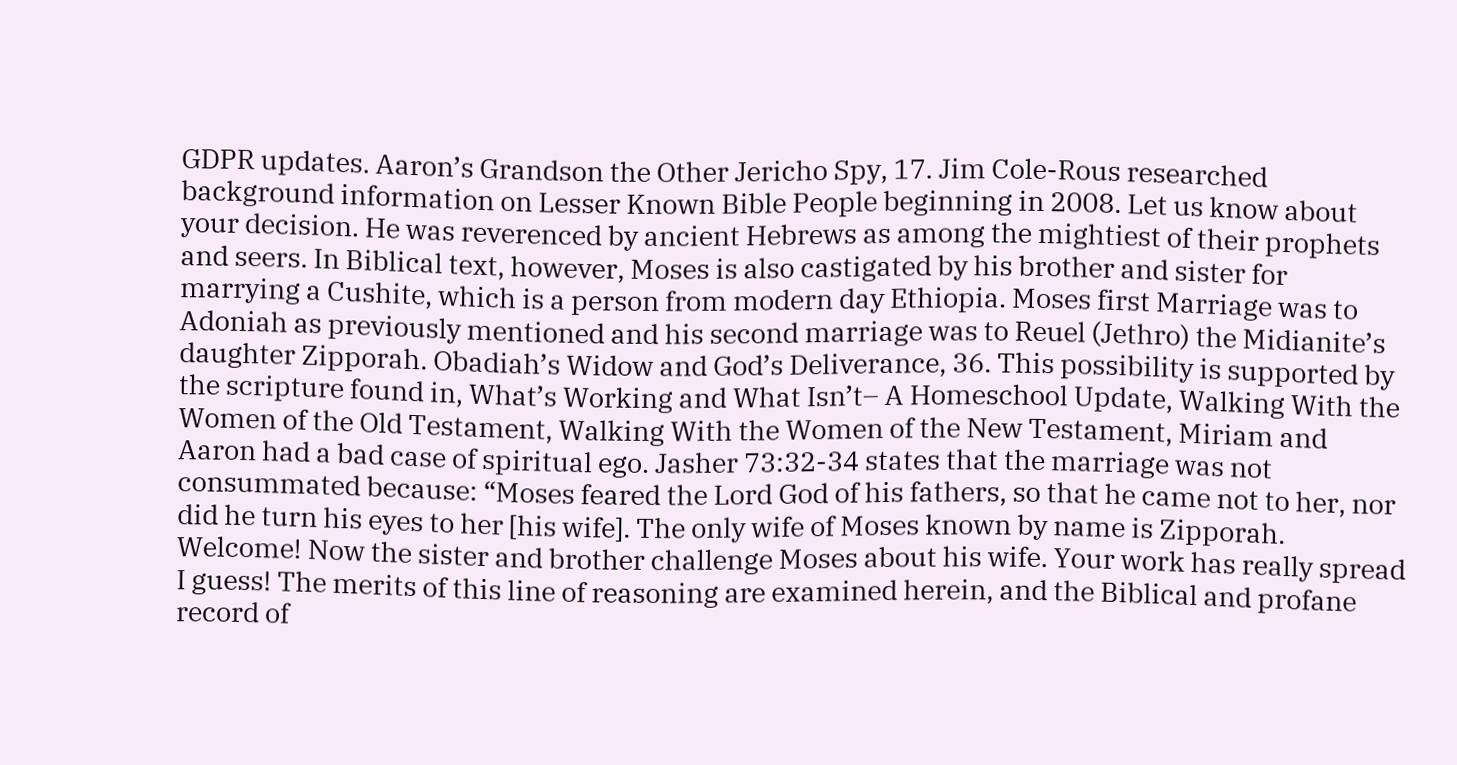GDPR updates. Aaron’s Grandson the Other Jericho Spy, 17. Jim Cole-Rous researched background information on Lesser Known Bible People beginning in 2008. Let us know about your decision. He was reverenced by ancient Hebrews as among the mightiest of their prophets and seers. In Biblical text, however, Moses is also castigated by his brother and sister for marrying a Cushite, which is a person from modern day Ethiopia. Moses first Marriage was to Adoniah as previously mentioned and his second marriage was to Reuel (Jethro) the Midianite’s daughter Zipporah. Obadiah’s Widow and God’s Deliverance, 36. This possibility is supported by the scripture found in, What’s Working and What Isn’t– A Homeschool Update, Walking With the Women of the Old Testament, Walking With the Women of the New Testament, Miriam and Aaron had a bad case of spiritual ego. Jasher 73:32-34 states that the marriage was not consummated because: “Moses feared the Lord God of his fathers, so that he came not to her, nor did he turn his eyes to her [his wife]. The only wife of Moses known by name is Zipporah. Welcome! Now the sister and brother challenge Moses about his wife. Your work has really spread I guess! The merits of this line of reasoning are examined herein, and the Biblical and profane record of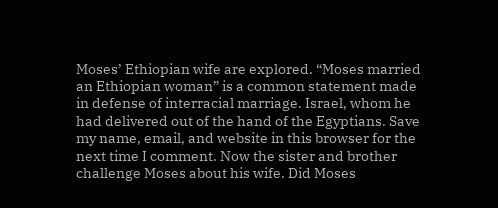Moses’ Ethiopian wife are explored. “Moses married an Ethiopian woman” is a common statement made in defense of interracial marriage. Israel, whom he had delivered out of the hand of the Egyptians. Save my name, email, and website in this browser for the next time I comment. Now the sister and brother challenge Moses about his wife. Did Moses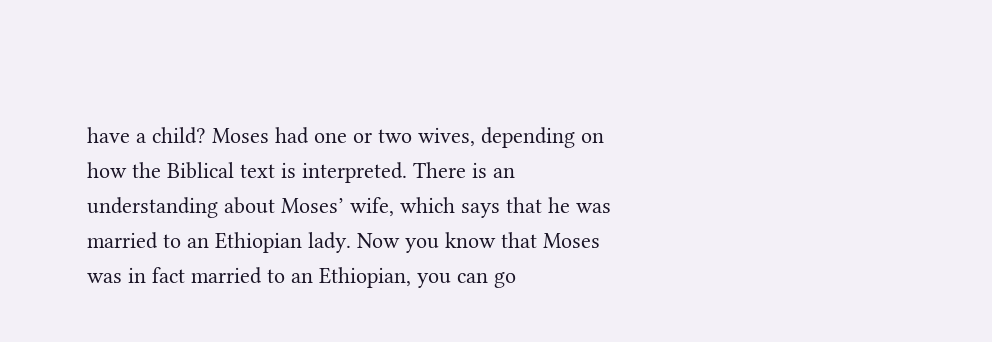have a child? Moses had one or two wives, depending on how the Biblical text is interpreted. There is an understanding about Moses’ wife, which says that he was married to an Ethiopian lady. Now you know that Moses was in fact married to an Ethiopian, you can go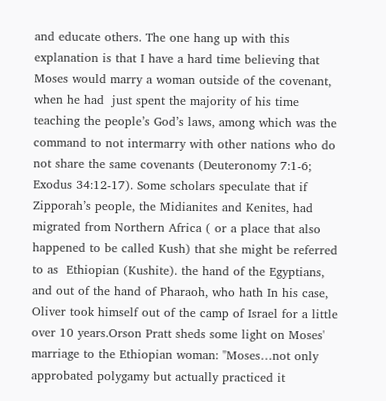and educate others. The one hang up with this explanation is that I have a hard time believing that Moses would marry a woman outside of the covenant, when he had  just spent the majority of his time teaching the people’s God’s laws, among which was the command to not intermarry with other nations who do not share the same covenants (Deuteronomy 7:1-6; Exodus 34:12-17). Some scholars speculate that if Zipporah’s people, the Midianites and Kenites, had migrated from Northern Africa ( or a place that also happened to be called Kush) that she might be referred to as  Ethiopian (Kushite). the hand of the Egyptians, and out of the hand of Pharaoh, who hath In his case, Oliver took himself out of the camp of Israel for a little over 10 years.Orson Pratt sheds some light on Moses' marriage to the Ethiopian woman: "Moses…not only approbated polygamy but actually practiced it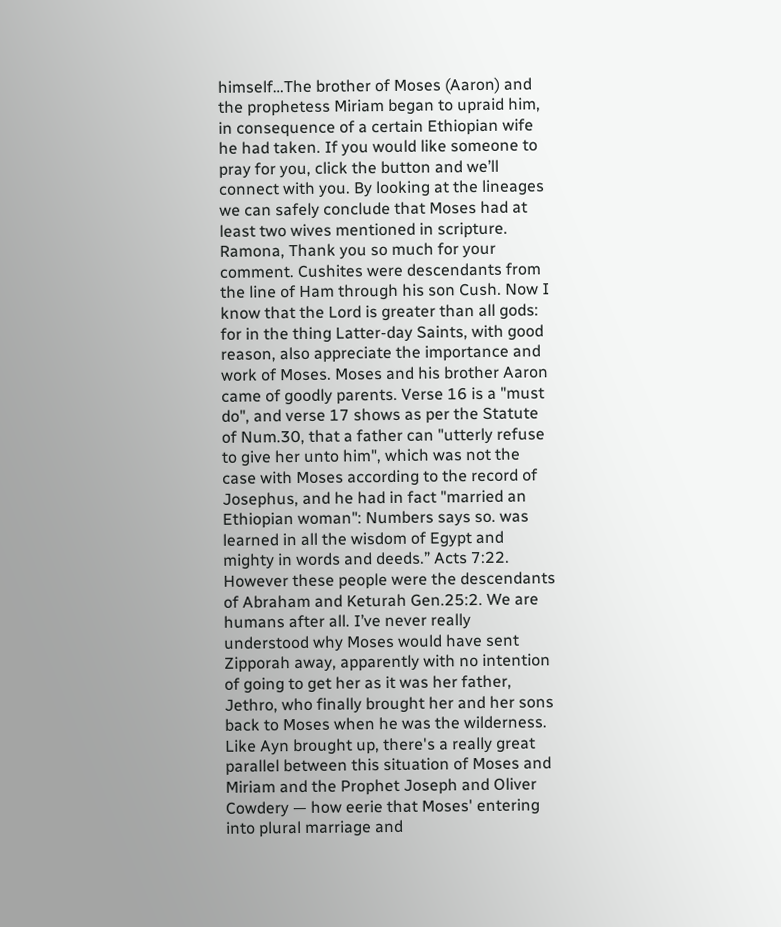himself…The brother of Moses (Aaron) and the prophetess Miriam began to upraid him, in consequence of a certain Ethiopian wife he had taken. If you would like someone to pray for you, click the button and we’ll connect with you. By looking at the lineages we can safely conclude that Moses had at least two wives mentioned in scripture. Ramona, Thank you so much for your comment. Cushites were descendants from the line of Ham through his son Cush. Now I know that the Lord is greater than all gods: for in the thing Latter-day Saints, with good reason, also appreciate the importance and work of Moses. Moses and his brother Aaron came of goodly parents. Verse 16 is a "must do", and verse 17 shows as per the Statute of Num.30, that a father can "utterly refuse to give her unto him", which was not the case with Moses according to the record of Josephus, and he had in fact "married an Ethiopian woman": Numbers says so. was learned in all the wisdom of Egypt and mighty in words and deeds.” Acts 7:22. However these people were the descendants of Abraham and Keturah Gen.25:2. We are humans after all. I’ve never really understood why Moses would have sent Zipporah away, apparently with no intention of going to get her as it was her father, Jethro, who finally brought her and her sons back to Moses when he was the wilderness. Like Ayn brought up, there's a really great parallel between this situation of Moses and Miriam and the Prophet Joseph and Oliver Cowdery — how eerie that Moses' entering into plural marriage and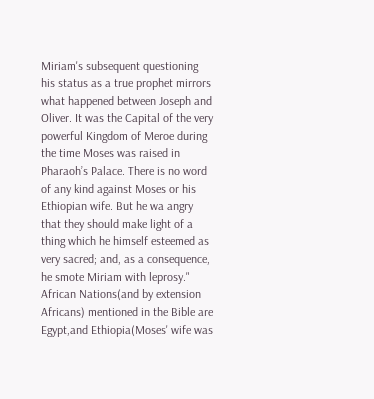Miriam's subsequent questioning his status as a true prophet mirrors what happened between Joseph and Oliver. It was the Capital of the very powerful Kingdom of Meroe during the time Moses was raised in Pharaoh’s Palace. There is no word of any kind against Moses or his Ethiopian wife. But he wa angry that they should make light of a thing which he himself esteemed as very sacred; and, as a consequence, he smote Miriam with leprosy." African Nations(and by extension Africans) mentioned in the Bible are Egypt,and Ethiopia(Moses' wife was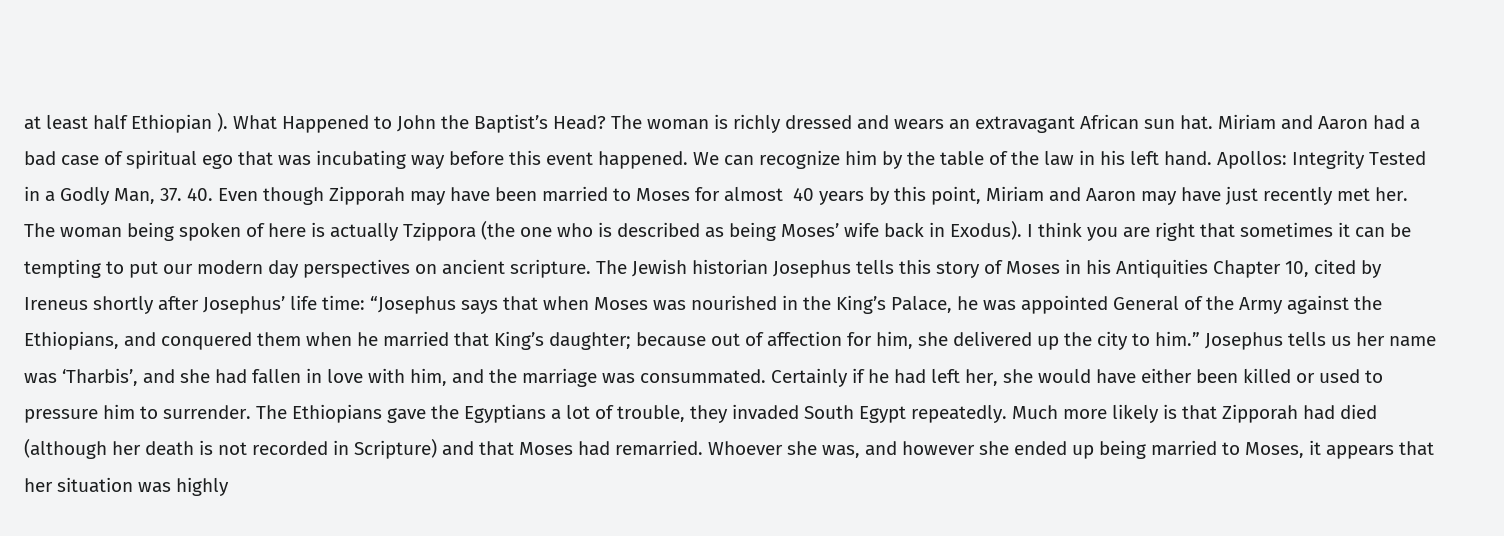at least half Ethiopian ). What Happened to John the Baptist’s Head? The woman is richly dressed and wears an extravagant African sun hat. Miriam and Aaron had a bad case of spiritual ego that was incubating way before this event happened. We can recognize him by the table of the law in his left hand. Apollos: Integrity Tested in a Godly Man, 37. 40. Even though Zipporah may have been married to Moses for almost  40 years by this point, Miriam and Aaron may have just recently met her. The woman being spoken of here is actually Tzippora (the one who is described as being Moses’ wife back in Exodus). I think you are right that sometimes it can be tempting to put our modern day perspectives on ancient scripture. The Jewish historian Josephus tells this story of Moses in his Antiquities Chapter 10, cited by Ireneus shortly after Josephus’ life time: “Josephus says that when Moses was nourished in the King’s Palace, he was appointed General of the Army against the Ethiopians, and conquered them when he married that King’s daughter; because out of affection for him, she delivered up the city to him.” Josephus tells us her name was ‘Tharbis’, and she had fallen in love with him, and the marriage was consummated. Certainly if he had left her, she would have either been killed or used to pressure him to surrender. The Ethiopians gave the Egyptians a lot of trouble, they invaded South Egypt repeatedly. Much more likely is that Zipporah had died (although her death is not recorded in Scripture) and that Moses had remarried. Whoever she was, and however she ended up being married to Moses, it appears that her situation was highly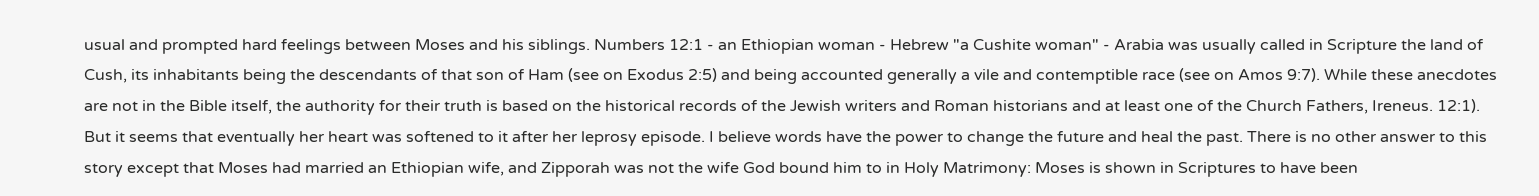usual and prompted hard feelings between Moses and his siblings. Numbers 12:1 - an Ethiopian woman - Hebrew "a Cushite woman" - Arabia was usually called in Scripture the land of Cush, its inhabitants being the descendants of that son of Ham (see on Exodus 2:5) and being accounted generally a vile and contemptible race (see on Amos 9:7). While these anecdotes are not in the Bible itself, the authority for their truth is based on the historical records of the Jewish writers and Roman historians and at least one of the Church Fathers, Ireneus. 12:1). But it seems that eventually her heart was softened to it after her leprosy episode. I believe words have the power to change the future and heal the past. There is no other answer to this story except that Moses had married an Ethiopian wife, and Zipporah was not the wife God bound him to in Holy Matrimony: Moses is shown in Scriptures to have been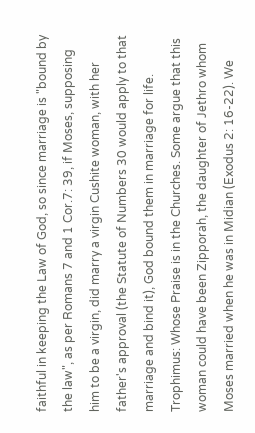faithful in keeping the Law of God, so since marriage is "bound by the law", as per Romans 7 and 1 Cor.7: 39, if Moses, supposing him to be a virgin, did marry a virgin Cushite woman, with her father's approval (the Statute of Numbers 30 would apply to that marriage and bind it), God bound them in marriage for life. Trophimus: Whose Praise is in the Churches. Some argue that this woman could have been Zipporah, the daughter of Jethro whom Moses married when he was in Midian (Exodus 2: 16-22). We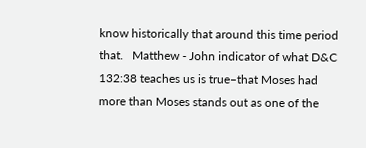know historically that around this time period that.   Matthew - John indicator of what D&C 132:38 teaches us is true–that Moses had more than Moses stands out as one of the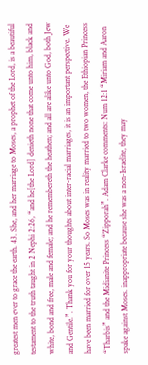greatest men ever to grace the earth. 43. She, and her marriage to Moses, a prophet of the Lord, is a beautiful testament to the truth taught in 2 Nephi 2:26, “and he[the Lord] denieth none that come unto him, black and white, bond and free, male and female; and he remembereth the heathen; and all are alike unto God, both Jew and Gentile.”. Thank you for your thoughts about inter-racial marriages, it is an important perspective. We have been married for over 15 years. So Moses was in reality married to two women, the Ethiopian Princess “Tharbis” and the Midianite Princess “Zipporah”. Adam Clarke comments: Num 12:1 “Miriam and Aaron spake against Moses. inappropriate because she was a non-Israelite, they may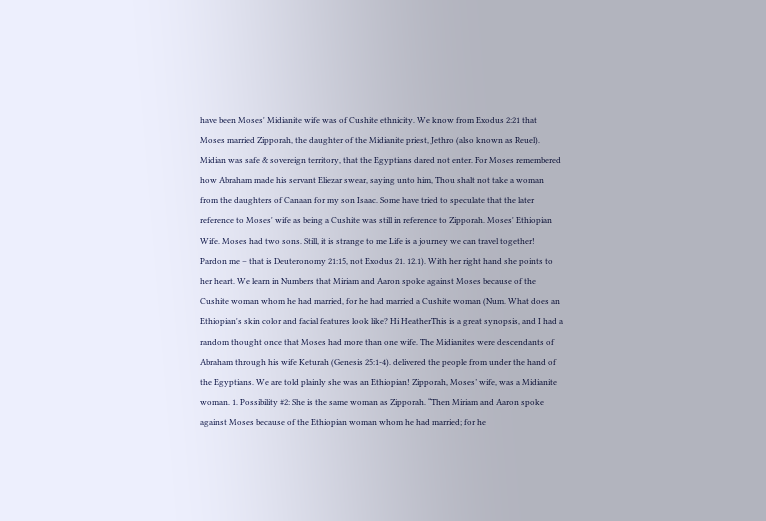have been Moses' Midianite wife was of Cushite ethnicity. We know from Exodus 2:21 that Moses married Zipporah, the daughter of the Midianite priest, Jethro (also known as Reuel). Midian was safe & sovereign territory, that the Egyptians dared not enter. For Moses remembered how Abraham made his servant Eliezar swear, saying unto him, Thou shalt not take a woman from the daughters of Canaan for my son Isaac. Some have tried to speculate that the later reference to Moses' wife as being a Cushite was still in reference to Zipporah. Moses' Ethiopian Wife. Moses had two sons. Still, it is strange to me Life is a journey we can travel together! Pardon me – that is Deuteronomy 21:15, not Exodus 21. 12.1). With her right hand she points to her heart. We learn in Numbers that Miriam and Aaron spoke against Moses because of the Cushite woman whom he had married, for he had married a Cushite woman (Num. What does an Ethiopian's skin color and facial features look like? Hi HeatherThis is a great synopsis, and I had a random thought once that Moses had more than one wife. The Midianites were descendants of Abraham through his wife Keturah (Genesis 25:1-4). delivered the people from under the hand of the Egyptians. We are told plainly she was an Ethiopian! Zipporah, Moses’ wife, was a Midianite woman. 1. Possibility #2: She is the same woman as Zipporah. “Then Miriam and Aaron spoke against Moses because of the Ethiopian woman whom he had married; for he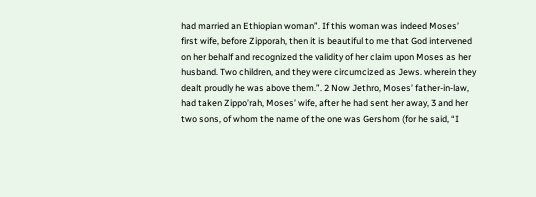had married an Ethiopian woman”. If this woman was indeed Moses’ first wife, before Zipporah, then it is beautiful to me that God intervened on her behalf and recognized the validity of her claim upon Moses as her husband. Two children, and they were circumcized as Jews. wherein they dealt proudly he was above them.”. 2 Now Jethro, Moses’ father-in-law, had taken Zippo’rah, Moses’ wife, after he had sent her away, 3 and her two sons, of whom the name of the one was Gershom (for he said, “I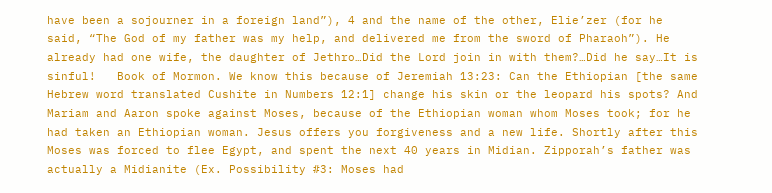have been a sojourner in a foreign land”), 4 and the name of the other, Elie’zer (for he said, “The God of my father was my help, and delivered me from the sword of Pharaoh”). He already had one wife, the daughter of Jethro…Did the Lord join in with them?…Did he say…It is sinful!   Book of Mormon. We know this because of Jeremiah 13:23: Can the Ethiopian [the same Hebrew word translated Cushite in Numbers 12:1] change his skin or the leopard his spots? And Mariam and Aaron spoke against Moses, because of the Ethiopian woman whom Moses took; for he had taken an Ethiopian woman. Jesus offers you forgiveness and a new life. Shortly after this Moses was forced to flee Egypt, and spent the next 40 years in Midian. Zipporah’s father was actually a Midianite (Ex. Possibility #3: Moses had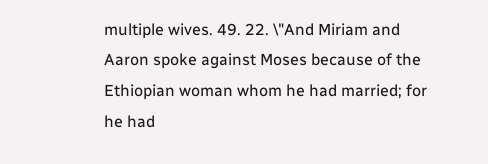multiple wives. 49. 22. \"And Miriam and Aaron spoke against Moses because of the Ethiopian woman whom he had married; for he had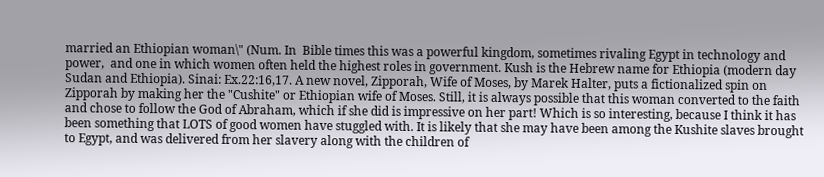married an Ethiopian woman\" (Num. In  Bible times this was a powerful kingdom, sometimes rivaling Egypt in technology and power,  and one in which women often held the highest roles in government. Kush is the Hebrew name for Ethiopia (modern day Sudan and Ethiopia). Sinai: Ex.22:16,17. A new novel, Zipporah, Wife of Moses, by Marek Halter, puts a fictionalized spin on Zipporah by making her the "Cushite" or Ethiopian wife of Moses. Still, it is always possible that this woman converted to the faith and chose to follow the God of Abraham, which if she did is impressive on her part! Which is so interesting, because I think it has been something that LOTS of good women have stuggled with. It is likely that she may have been among the Kushite slaves brought to Egypt, and was delivered from her slavery along with the children of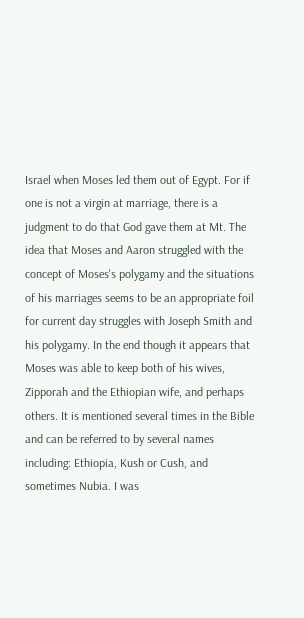Israel when Moses led them out of Egypt. For if one is not a virgin at marriage, there is a judgment to do that God gave them at Mt. The idea that Moses and Aaron struggled with the concept of Moses's polygamy and the situations of his marriages seems to be an appropriate foil for current day struggles with Joseph Smith and his polygamy. In the end though it appears that Moses was able to keep both of his wives, Zipporah and the Ethiopian wife, and perhaps others. It is mentioned several times in the Bible and can be referred to by several names including: Ethiopia, Kush or Cush, and sometimes Nubia. I was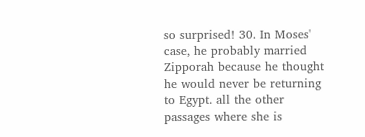so surprised! 30. In Moses' case, he probably married Zipporah because he thought he would never be returning to Egypt. all the other passages where she is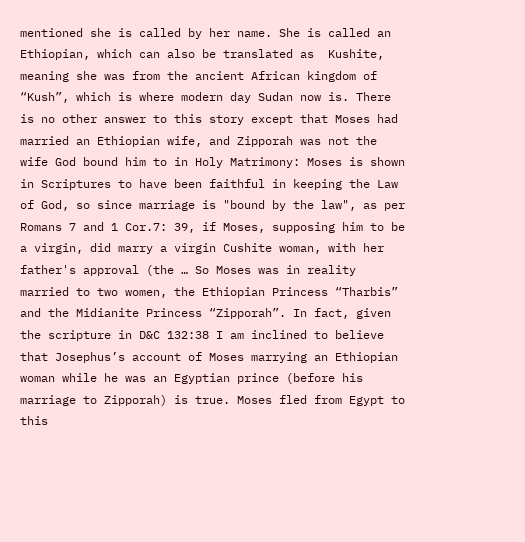mentioned she is called by her name. She is called an Ethiopian, which can also be translated as  Kushite, meaning she was from the ancient African kingdom of “Kush”, which is where modern day Sudan now is. There is no other answer to this story except that Moses had married an Ethiopian wife, and Zipporah was not the wife God bound him to in Holy Matrimony: Moses is shown in Scriptures to have been faithful in keeping the Law of God, so since marriage is "bound by the law", as per Romans 7 and 1 Cor.7: 39, if Moses, supposing him to be a virgin, did marry a virgin Cushite woman, with her father's approval (the … So Moses was in reality married to two women, the Ethiopian Princess “Tharbis” and the Midianite Princess “Zipporah”. In fact, given the scripture in D&C 132:38 I am inclined to believe that Josephus’s account of Moses marrying an Ethiopian woman while he was an Egyptian prince (before his marriage to Zipporah) is true. Moses fled from Egypt to this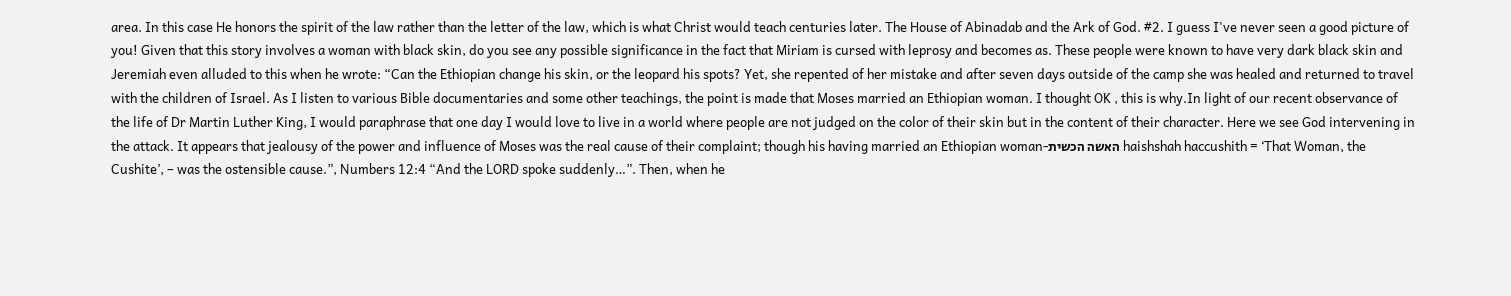area. In this case He honors the spirit of the law rather than the letter of the law, which is what Christ would teach centuries later. The House of Abinadab and the Ark of God. #2. I guess I've never seen a good picture of you! Given that this story involves a woman with black skin, do you see any possible significance in the fact that Miriam is cursed with leprosy and becomes as. These people were known to have very dark black skin and Jeremiah even alluded to this when he wrote: “Can the Ethiopian change his skin, or the leopard his spots? Yet, she repented of her mistake and after seven days outside of the camp she was healed and returned to travel with the children of Israel. As I listen to various Bible documentaries and some other teachings, the point is made that Moses married an Ethiopian woman. I thought OK , this is why.In light of our recent observance of the life of Dr Martin Luther King, I would paraphrase that one day I would love to live in a world where people are not judged on the color of their skin but in the content of their character. Here we see God intervening in the attack. It appears that jealousy of the power and influence of Moses was the real cause of their complaint; though his having married an Ethiopian woman-האשה הכשית haishshah haccushith = ‘That Woman, the Cushite’, – was the ostensible cause.”, Numbers 12:4 “And the LORD spoke suddenly…”. Then, when he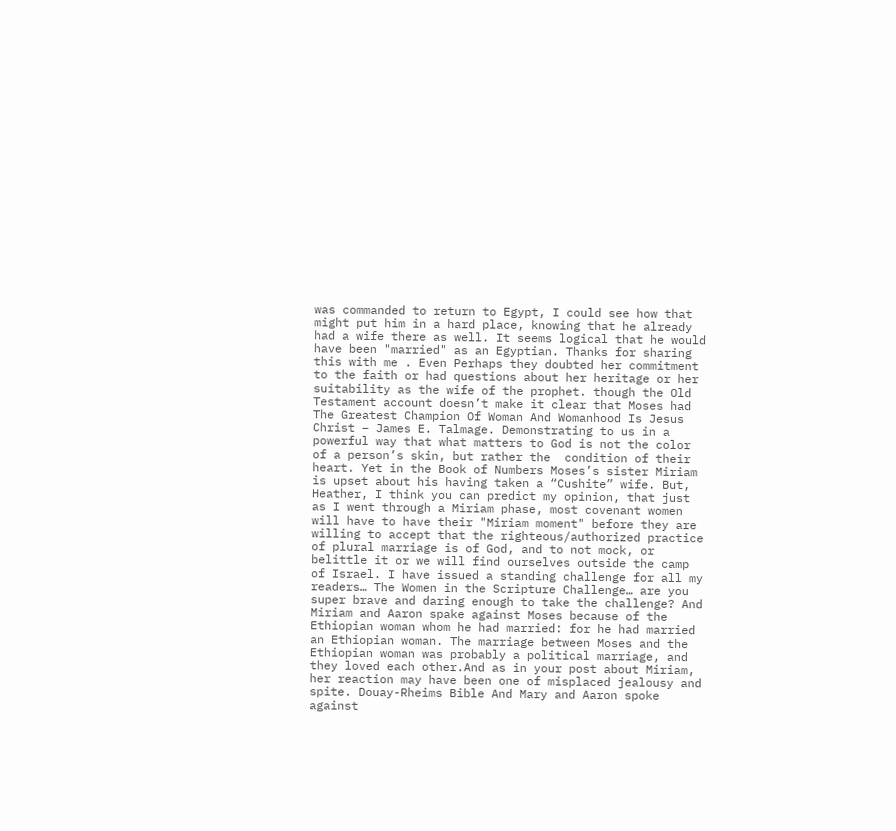was commanded to return to Egypt, I could see how that might put him in a hard place, knowing that he already had a wife there as well. It seems logical that he would have been "married" as an Egyptian. Thanks for sharing this with me . Even Perhaps they doubted her commitment to the faith or had questions about her heritage or her suitability as the wife of the prophet. though the Old Testament account doesn’t make it clear that Moses had The Greatest Champion Of Woman And Womanhood Is Jesus Christ – James E. Talmage. Demonstrating to us in a powerful way that what matters to God is not the color of a person’s skin, but rather the  condition of their heart. Yet in the Book of Numbers Moses’s sister Miriam is upset about his having taken a “Cushite” wife. But, Heather, I think you can predict my opinion, that just as I went through a Miriam phase, most covenant women will have to have their "Miriam moment" before they are willing to accept that the righteous/authorized practice of plural marriage is of God, and to not mock, or belittle it or we will find ourselves outside the camp of Israel. I have issued a standing challenge for all my readers… The Women in the Scripture Challenge… are you super brave and daring enough to take the challenge? And Miriam and Aaron spake against Moses because of the Ethiopian woman whom he had married: for he had married an Ethiopian woman. The marriage between Moses and the Ethiopian woman was probably a political marriage, and they loved each other.And as in your post about Miriam, her reaction may have been one of misplaced jealousy and spite. Douay-Rheims Bible And Mary and Aaron spoke against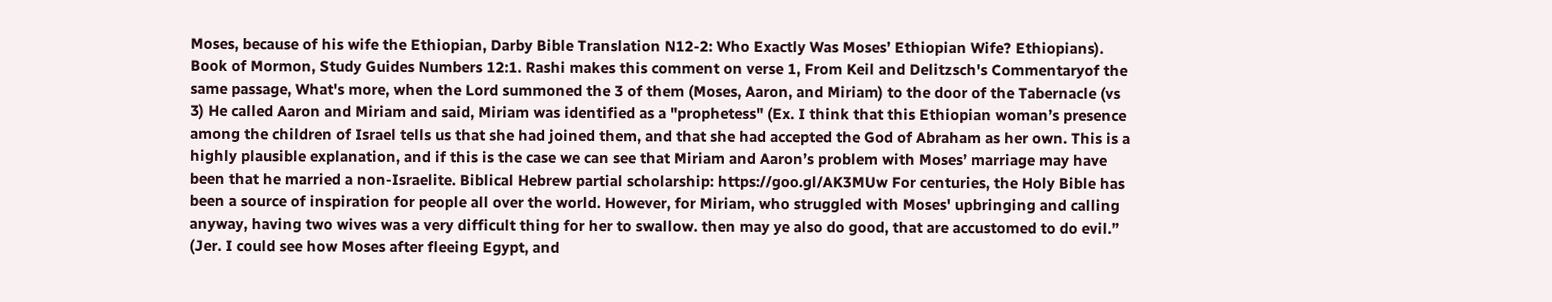Moses, because of his wife the Ethiopian, Darby Bible Translation N12-2: Who Exactly Was Moses’ Ethiopian Wife? Ethiopians).   Book of Mormon, Study Guides Numbers 12:1. Rashi makes this comment on verse 1, From Keil and Delitzsch's Commentaryof the same passage, What's more, when the Lord summoned the 3 of them (Moses, Aaron, and Miriam) to the door of the Tabernacle (vs 3) He called Aaron and Miriam and said, Miriam was identified as a "prophetess" (Ex. I think that this Ethiopian woman’s presence among the children of Israel tells us that she had joined them, and that she had accepted the God of Abraham as her own. This is a highly plausible explanation, and if this is the case we can see that Miriam and Aaron’s problem with Moses’ marriage may have been that he married a non-Israelite. Biblical Hebrew partial scholarship: https://goo.gl/AK3MUw For centuries, the Holy Bible has been a source of inspiration for people all over the world. However, for Miriam, who struggled with Moses' upbringing and calling anyway, having two wives was a very difficult thing for her to swallow. then may ye also do good, that are accustomed to do evil.”  (Jer. I could see how Moses after fleeing Egypt, and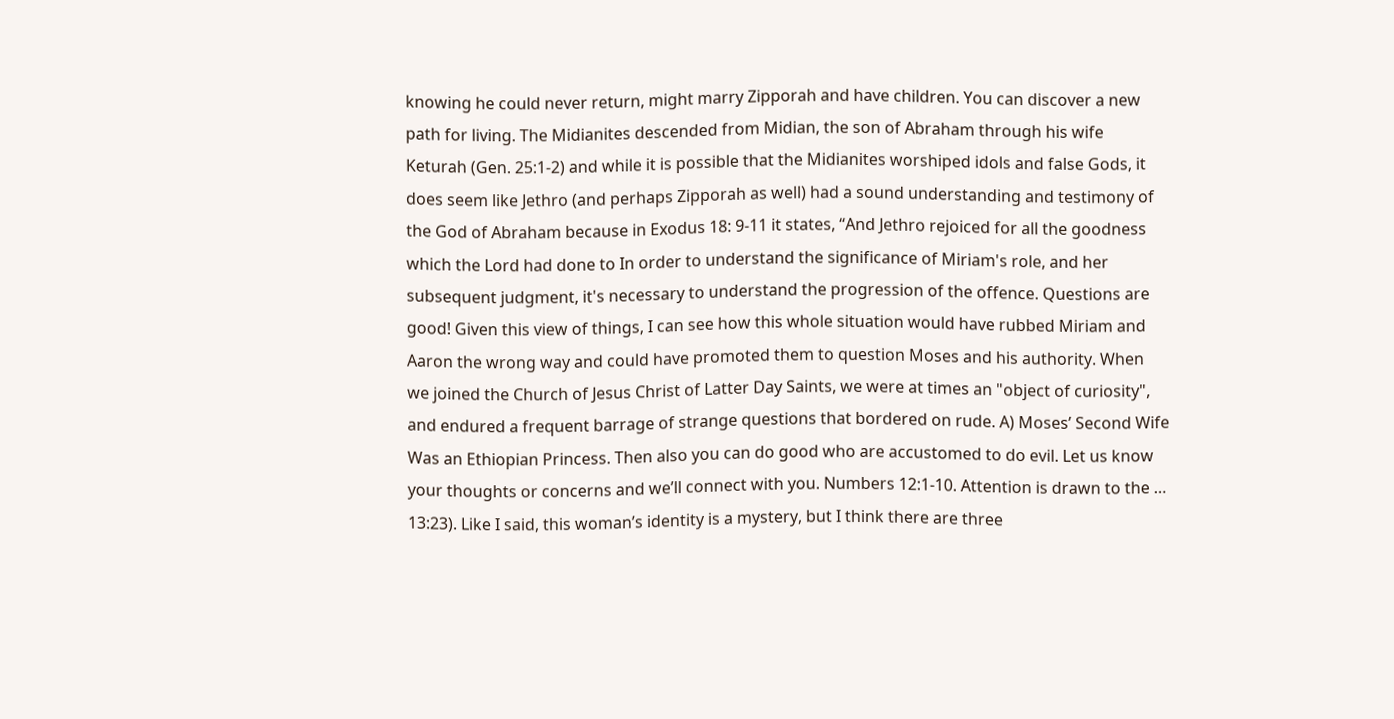knowing he could never return, might marry Zipporah and have children. You can discover a new path for living. The Midianites descended from Midian, the son of Abraham through his wife Keturah (Gen. 25:1-2) and while it is possible that the Midianites worshiped idols and false Gods, it does seem like Jethro (and perhaps Zipporah as well) had a sound understanding and testimony of the God of Abraham because in Exodus 18: 9-11 it states, “And Jethro rejoiced for all the goodness which the Lord had done to In order to understand the significance of Miriam's role, and her subsequent judgment, it's necessary to understand the progression of the offence. Questions are good! Given this view of things, I can see how this whole situation would have rubbed Miriam and Aaron the wrong way and could have promoted them to question Moses and his authority. When we joined the Church of Jesus Christ of Latter Day Saints, we were at times an "object of curiosity", and endured a frequent barrage of strange questions that bordered on rude. A) Moses’ Second Wife Was an Ethiopian Princess. Then also you can do good who are accustomed to do evil. Let us know your thoughts or concerns and we’ll connect with you. Numbers 12:1-10. Attention is drawn to the … 13:23). Like I said, this woman’s identity is a mystery, but I think there are three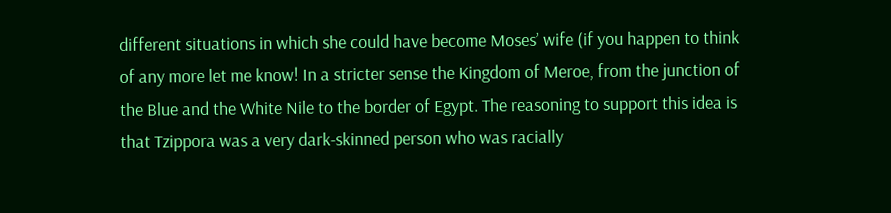different situations in which she could have become Moses’ wife (if you happen to think of any more let me know! In a stricter sense the Kingdom of Meroe, from the junction of the Blue and the White Nile to the border of Egypt. The reasoning to support this idea is that Tzippora was a very dark-skinned person who was racially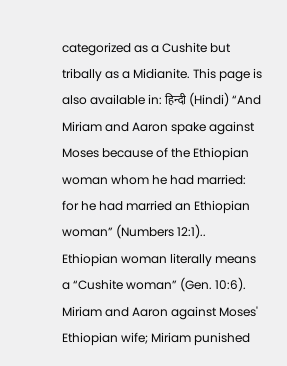categorized as a Cushite but tribally as a Midianite. This page is also available in: हिन्दी (Hindi) “And Miriam and Aaron spake against Moses because of the Ethiopian woman whom he had married: for he had married an Ethiopian woman” (Numbers 12:1).. Ethiopian woman literally means a “Cushite woman” (Gen. 10:6). Miriam and Aaron against Moses' Ethiopian wife; Miriam punished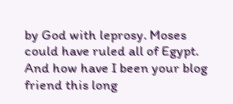by God with leprosy. Moses could have ruled all of Egypt. And how have I been your blog friend this long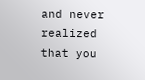and never realized that you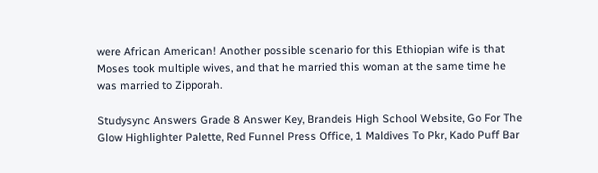were African American! Another possible scenario for this Ethiopian wife is that Moses took multiple wives, and that he married this woman at the same time he was married to Zipporah.

Studysync Answers Grade 8 Answer Key, Brandeis High School Website, Go For The Glow Highlighter Palette, Red Funnel Press Office, 1 Maldives To Pkr, Kado Puff Bar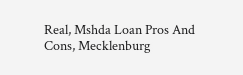Real, Mshda Loan Pros And Cons, Mecklenburg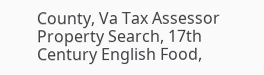County, Va Tax Assessor Property Search, 17th Century English Food,